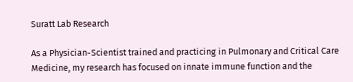Suratt Lab Research

As a Physician-Scientist trained and practicing in Pulmonary and Critical Care Medicine, my research has focused on innate immune function and the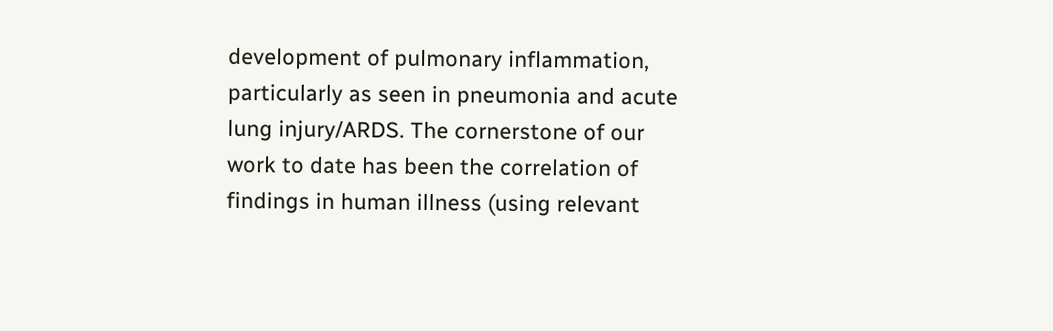development of pulmonary inflammation, particularly as seen in pneumonia and acute lung injury/ARDS. The cornerstone of our work to date has been the correlation of findings in human illness (using relevant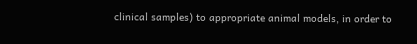clinical samples) to appropriate animal models, in order to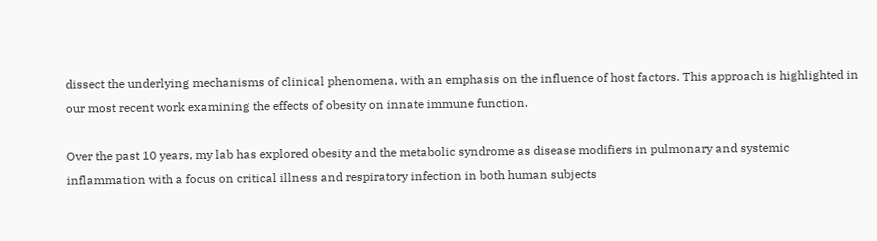dissect the underlying mechanisms of clinical phenomena, with an emphasis on the influence of host factors. This approach is highlighted in our most recent work examining the effects of obesity on innate immune function.

Over the past 10 years, my lab has explored obesity and the metabolic syndrome as disease modifiers in pulmonary and systemic inflammation with a focus on critical illness and respiratory infection in both human subjects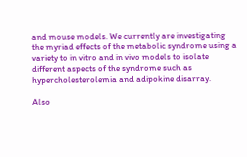and mouse models. We currently are investigating the myriad effects of the metabolic syndrome using a variety to in vitro and in vivo models to isolate different aspects of the syndrome such as hypercholesterolemia and adipokine disarray.

Also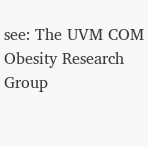see: The UVM COM Obesity Research Group